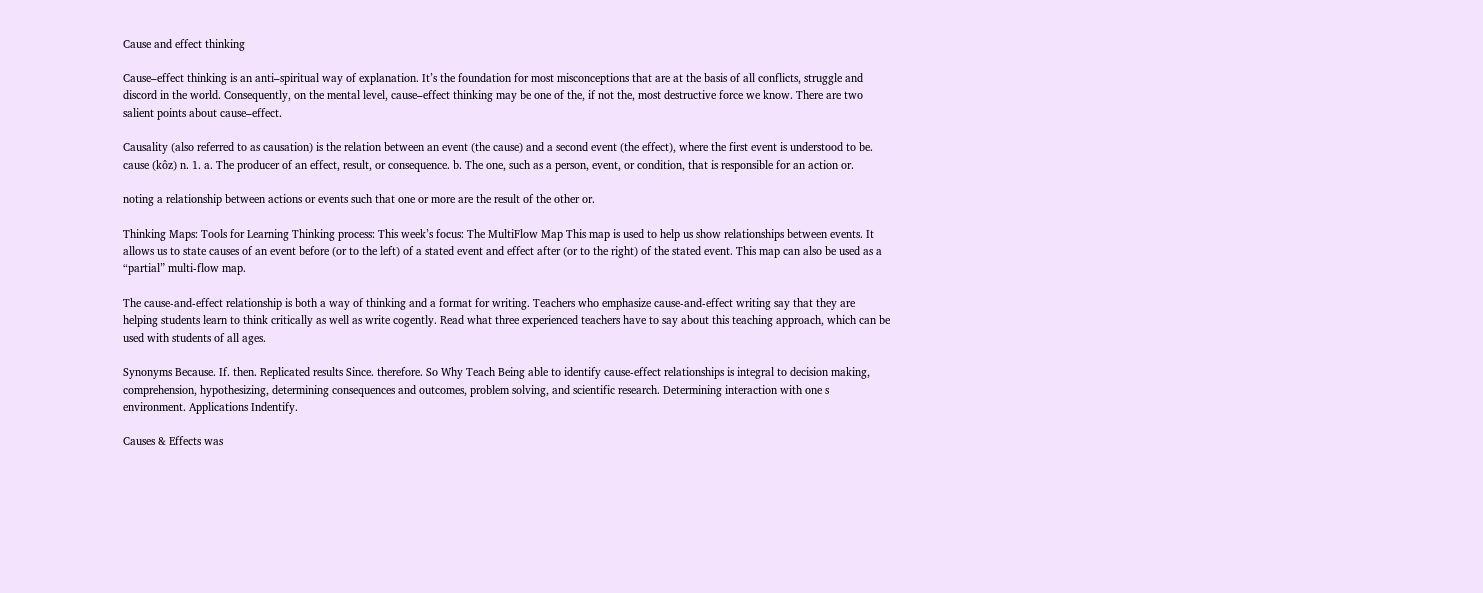Cause and effect thinking

Cause–effect thinking is an anti–spiritual way of explanation. It’s the foundation for most misconceptions that are at the basis of all conflicts, struggle and discord in the world. Consequently, on the mental level, cause–effect thinking may be one of the, if not the, most destructive force we know. There are two salient points about cause–effect.

Causality (also referred to as causation) is the relation between an event (the cause) and a second event (the effect), where the first event is understood to be. cause (kôz) n. 1. a. The producer of an effect, result, or consequence. b. The one, such as a person, event, or condition, that is responsible for an action or.

noting a relationship between actions or events such that one or more are the result of the other or.

Thinking Maps: Tools for Learning Thinking process: This week’s focus: The MultiFlow Map This map is used to help us show relationships between events. It allows us to state causes of an event before (or to the left) of a stated event and effect after (or to the right) of the stated event. This map can also be used as a “partial” multi-flow map.

The cause-and-effect relationship is both a way of thinking and a format for writing. Teachers who emphasize cause-and-effect writing say that they are helping students learn to think critically as well as write cogently. Read what three experienced teachers have to say about this teaching approach, which can be used with students of all ages.

Synonyms Because. If. then. Replicated results Since. therefore. So Why Teach Being able to identify cause-effect relationships is integral to decision making, comprehension, hypothesizing, determining consequences and outcomes, problem solving, and scientific research. Determining interaction with one s environment. Applications Indentify.

Causes & Effects was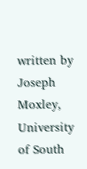written by Joseph Moxley, University of South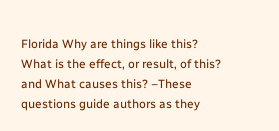Florida Why are things like this? What is the effect, or result, of this? and What causes this? –These questions guide authors as they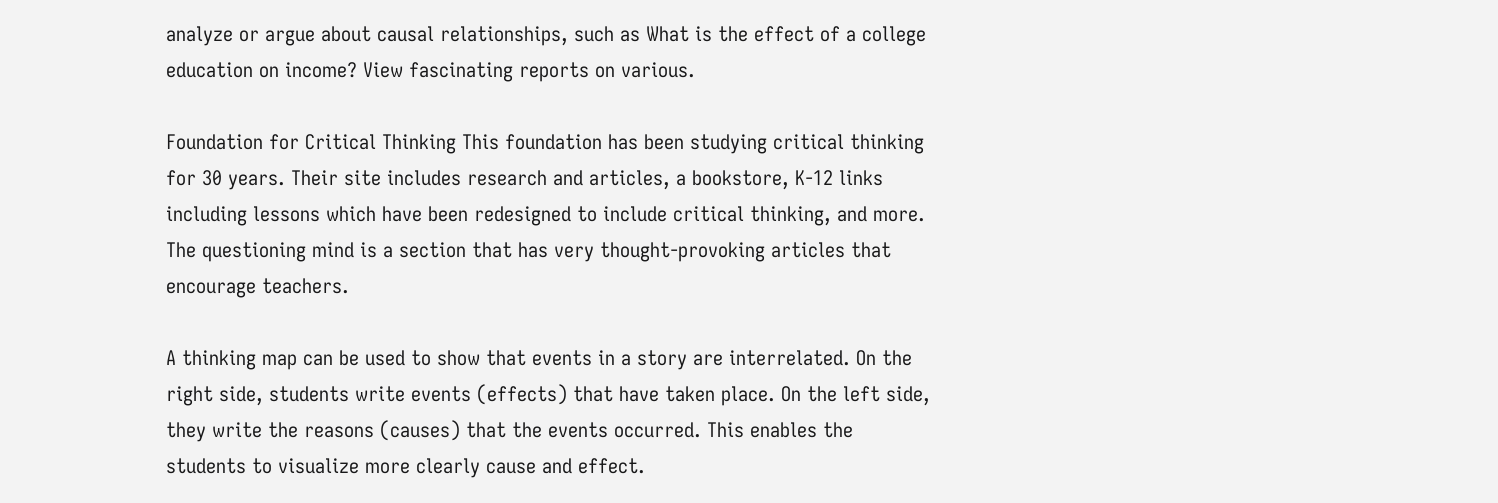analyze or argue about causal relationships, such as What is the effect of a college education on income? View fascinating reports on various.

Foundation for Critical Thinking This foundation has been studying critical thinking for 30 years. Their site includes research and articles, a bookstore, K-12 links including lessons which have been redesigned to include critical thinking, and more. The questioning mind is a section that has very thought-provoking articles that encourage teachers.

A thinking map can be used to show that events in a story are interrelated. On the right side, students write events (effects) that have taken place. On the left side, they write the reasons (causes) that the events occurred. This enables the students to visualize more clearly cause and effect.